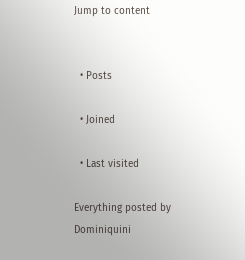Jump to content


  • Posts

  • Joined

  • Last visited

Everything posted by Dominiquini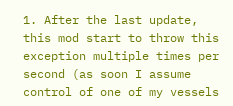1. After the last update, this mod start to throw this exception multiple times per second (as soon I assume control of one of my vessels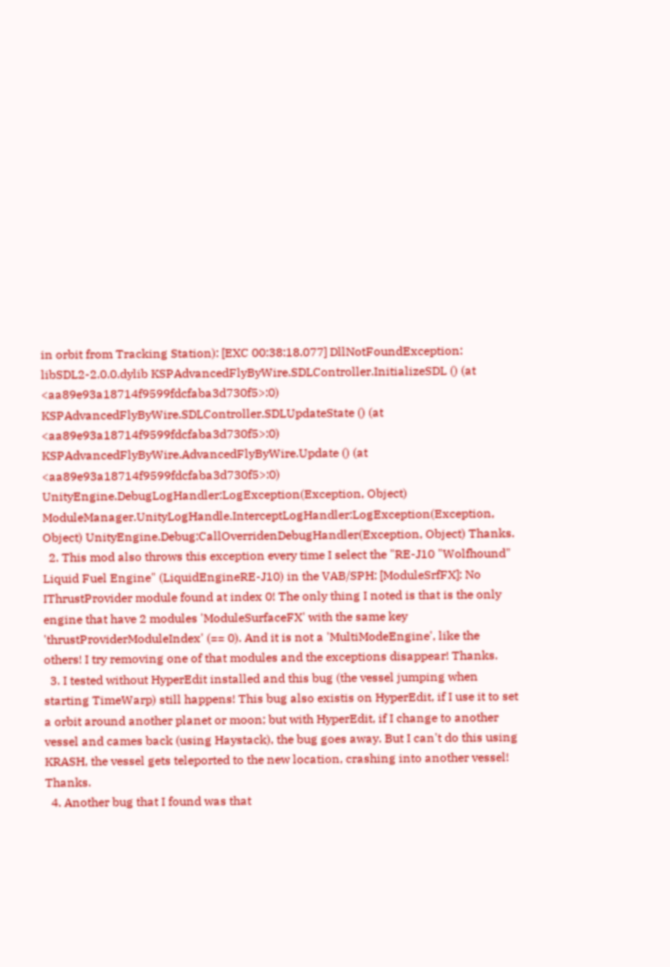in orbit from Tracking Station): [EXC 00:38:18.077] DllNotFoundException: libSDL2-2.0.0.dylib KSPAdvancedFlyByWire.SDLController.InitializeSDL () (at <aa89e93a18714f9599fdcfaba3d730f5>:0) KSPAdvancedFlyByWire.SDLController.SDLUpdateState () (at <aa89e93a18714f9599fdcfaba3d730f5>:0) KSPAdvancedFlyByWire.AdvancedFlyByWire.Update () (at <aa89e93a18714f9599fdcfaba3d730f5>:0) UnityEngine.DebugLogHandler:LogException(Exception, Object) ModuleManager.UnityLogHandle.InterceptLogHandler:LogException(Exception, Object) UnityEngine.Debug:CallOverridenDebugHandler(Exception, Object) Thanks.
  2. This mod also throws this exception every time I select the "RE-J10 "Wolfhound" Liquid Fuel Engine" (LiquidEngineRE-J10) in the VAB/SPH: [ModuleSrfFX]: No IThrustProvider module found at index 0! The only thing I noted is that is the only engine that have 2 modules 'ModuleSurfaceFX' with the same key 'thrustProviderModuleIndex' (== 0). And it is not a 'MultiModeEngine', like the others! I try removing one of that modules and the exceptions disappear! Thanks.
  3. I tested without HyperEdit installed and this bug (the vessel jumping when starting TimeWarp) still happens! This bug also existis on HyperEdit, if I use it to set a orbit around another planet or moon; but with HyperEdit, if I change to another vessel and cames back (using Haystack), the bug goes away. But I can't do this using KRASH, the vessel gets teleported to the new location, crashing into another vessel! Thanks.
  4. Another bug that I found was that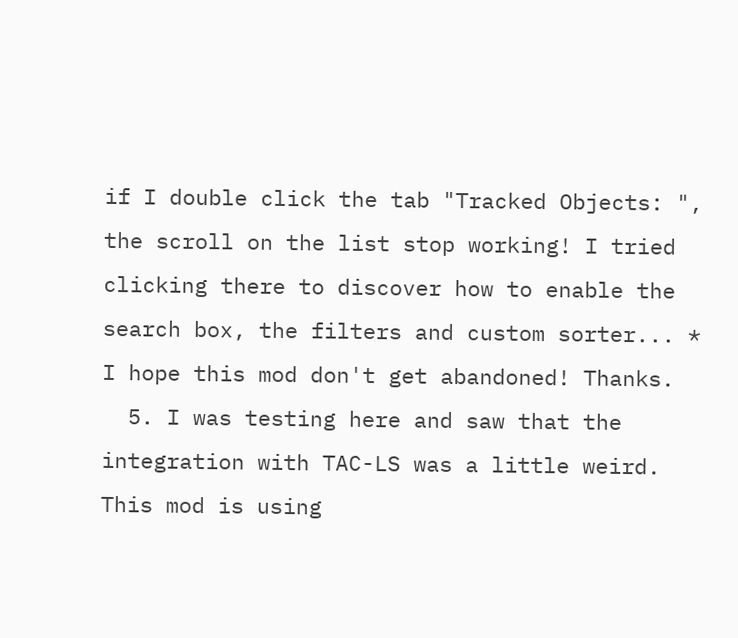if I double click the tab "Tracked Objects: ", the scroll on the list stop working! I tried clicking there to discover how to enable the search box, the filters and custom sorter... * I hope this mod don't get abandoned! Thanks.
  5. I was testing here and saw that the integration with TAC-LS was a little weird. This mod is using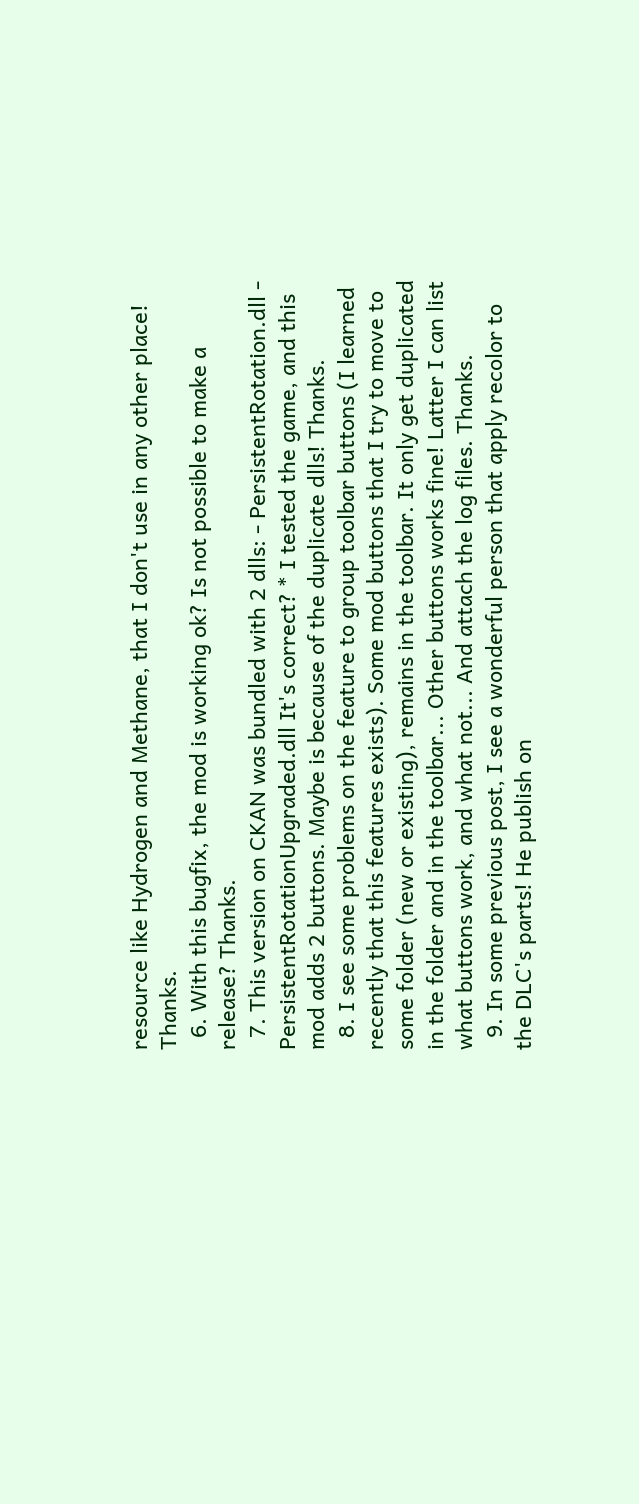resource like Hydrogen and Methane, that I don't use in any other place! Thanks.
  6. With this bugfix, the mod is working ok? Is not possible to make a release? Thanks.
  7. This version on CKAN was bundled with 2 dlls: - PersistentRotation.dll - PersistentRotationUpgraded.dll It's correct? * I tested the game, and this mod adds 2 buttons. Maybe is because of the duplicate dlls! Thanks.
  8. I see some problems on the feature to group toolbar buttons (I learned recently that this features exists). Some mod buttons that I try to move to some folder (new or existing), remains in the toolbar. It only get duplicated in the folder and in the toolbar... Other buttons works fine! Latter I can list what buttons work, and what not... And attach the log files. Thanks.
  9. In some previous post, I see a wonderful person that apply recolor to the DLC's parts! He publish on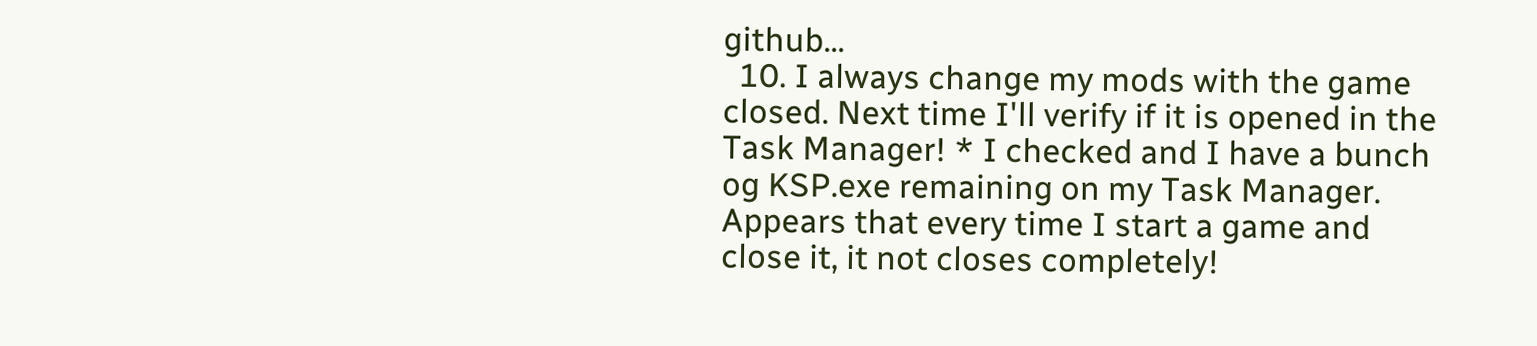github...
  10. I always change my mods with the game closed. Next time I'll verify if it is opened in the Task Manager! * I checked and I have a bunch og KSP.exe remaining on my Task Manager. Appears that every time I start a game and close it, it not closes completely!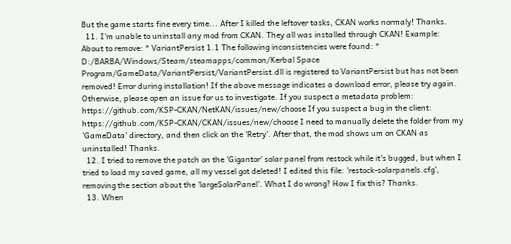But the game starts fine every time... After I killed the leftover tasks, CKAN works normaly! Thanks.
  11. I'm unable to uninstall any mod from CKAN. They all was installed through CKAN! Example: About to remove: * VariantPersist 1.1 The following inconsistencies were found: * D:/BARBA/Windows/Steam/steamapps/common/Kerbal Space Program/GameData/VariantPersist/VariantPersist.dll is registered to VariantPersist but has not been removed! Error during installation! If the above message indicates a download error, please try again. Otherwise, please open an issue for us to investigate. If you suspect a metadata problem: https://github.com/KSP-CKAN/NetKAN/issues/new/choose If you suspect a bug in the client: https://github.com/KSP-CKAN/CKAN/issues/new/choose I need to manually delete the folder from my 'GameData' directory, and then click on the 'Retry'. After that, the mod shows um on CKAN as uninstalled! Thanks.
  12. I tried to remove the patch on the 'Gigantor' solar panel from restock while it's bugged, but when I tried to load my saved game, all my vessel got deleted! I edited this file: 'restock-solarpanels.cfg', removing the section about the 'largeSolarPanel'. What I do wrong? How I fix this? Thanks.
  13. When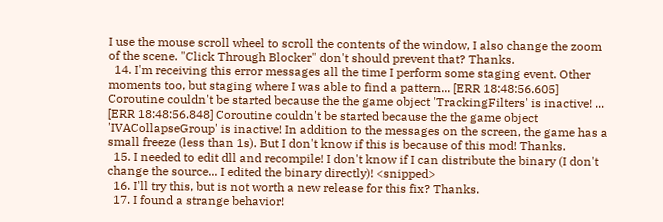I use the mouse scroll wheel to scroll the contents of the window, I also change the zoom of the scene. "Click Through Blocker" don't should prevent that? Thanks.
  14. I'm receiving this error messages all the time I perform some staging event. Other moments too, but staging where I was able to find a pattern... [ERR 18:48:56.605] Coroutine couldn't be started because the the game object 'TrackingFilters' is inactive! ... [ERR 18:48:56.848] Coroutine couldn't be started because the the game object 'IVACollapseGroup' is inactive! In addition to the messages on the screen, the game has a small freeze (less than 1s). But I don't know if this is because of this mod! Thanks.
  15. I needed to edit dll and recompile! I don't know if I can distribute the binary (I don't change the source... I edited the binary directly)! <snipped>
  16. I'll try this, but is not worth a new release for this fix? Thanks.
  17. I found a strange behavior!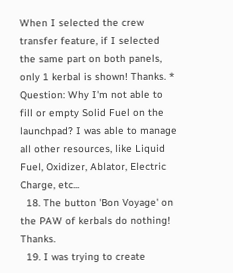When I selected the crew transfer feature, if I selected the same part on both panels, only 1 kerbal is shown! Thanks. * Question: Why I'm not able to fill or empty Solid Fuel on the launchpad? I was able to manage all other resources, like Liquid Fuel, Oxidizer, Ablator, Electric Charge, etc...
  18. The button 'Bon Voyage' on the PAW of kerbals do nothing! Thanks.
  19. I was trying to create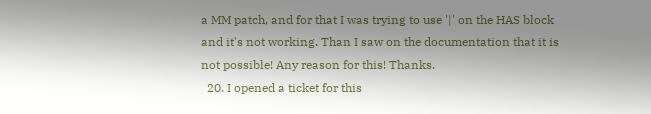a MM patch, and for that I was trying to use '|' on the HAS block and it's not working. Than I saw on the documentation that it is not possible! Any reason for this! Thanks.
  20. I opened a ticket for this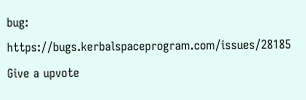bug: https://bugs.kerbalspaceprogram.com/issues/28185 Give a upvote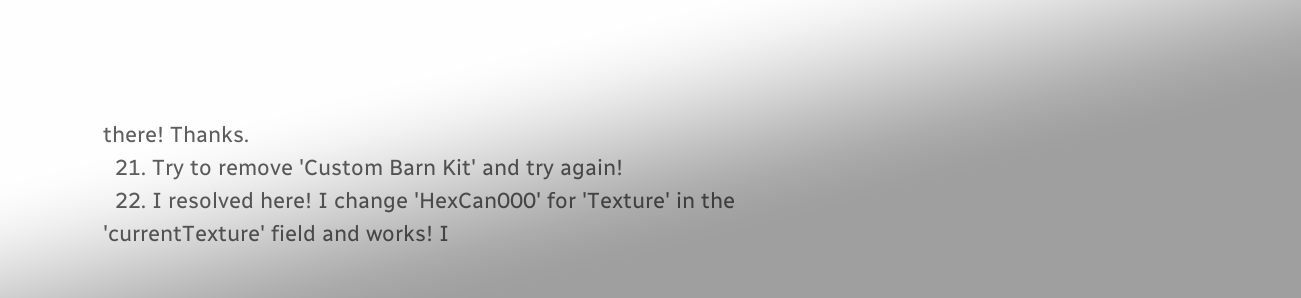there! Thanks.
  21. Try to remove 'Custom Barn Kit' and try again!
  22. I resolved here! I change 'HexCan000' for 'Texture' in the 'currentTexture' field and works! I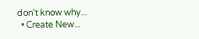don't know why...
  • Create New...